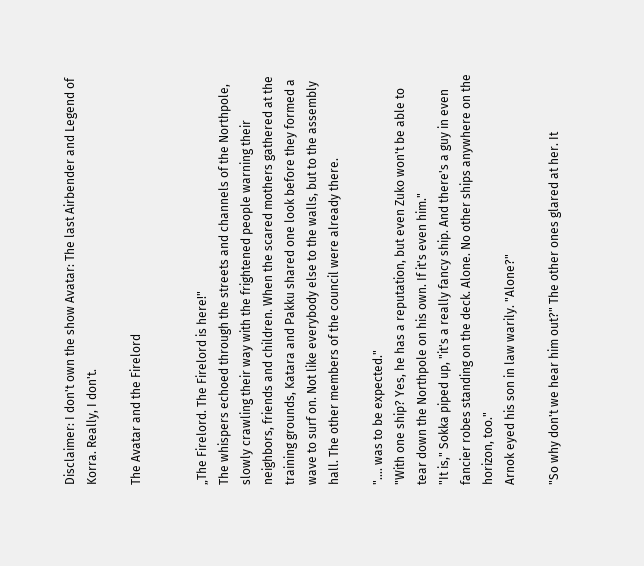Disclaimer: I don't own the show Avatar: The last Airbender and Legend of Korra. Really, I don't.

The Avatar and the Firelord


„The Firelord. The Firelord is here!"
The whispers echoed through the streets and channels of the Northpole, slowly crawling their way with the frightened people warning their neighbors, friends and children. When the scared mothers gathered at the training grounds, Katara and Pakku shared one look before they formed a wave to surf on. Not like everybody else to the walls, but to the assembly hall. The other members of the council were already there.

"…. was to be expected."
"With one ship? Yes, he has a reputation, but even Zuko won't be able to tear down the Northpole on his own. If it's even him."
"It is," Sokka piped up, "it's a really fancy ship. And there's a guy in even fancier robes standing on the deck. Alone. No other ships anywhere on the horizon, too."
Arnok eyed his son in law warily. "Alone?"

"So why don't we hear him out?" The other ones glared at her. It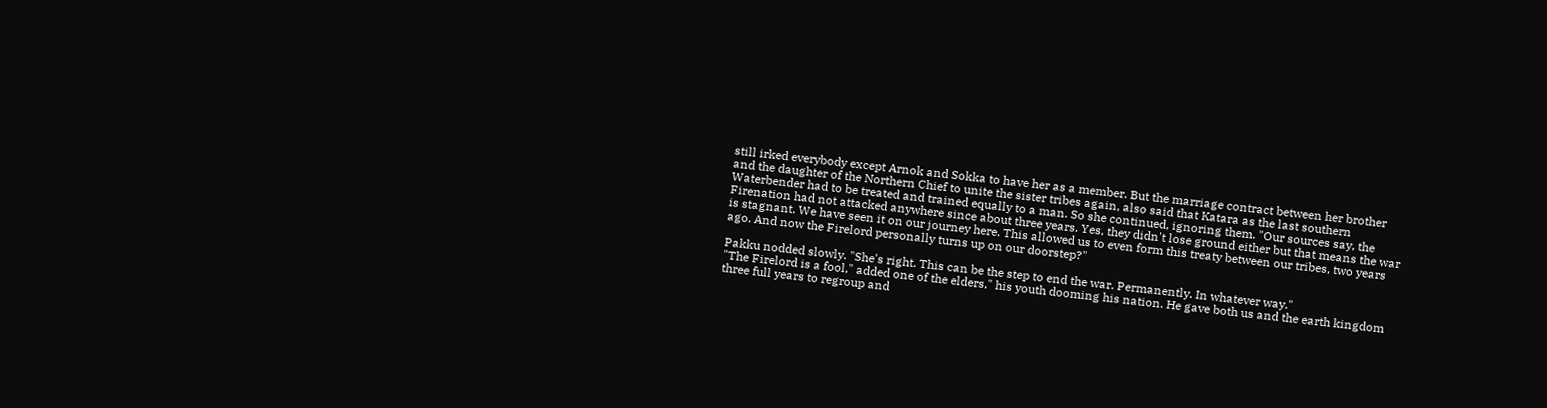still irked everybody except Arnok and Sokka to have her as a member. But the marriage contract between her brother and the daughter of the Northern Chief to unite the sister tribes again, also said that Katara as the last southern Waterbender had to be treated and trained equally to a man. So she continued, ignoring them. "Our sources say, the Firenation had not attacked anywhere since about three years. Yes, they didn't lose ground either but that means the war is stagnant. We have seen it on our journey here. This allowed us to even form this treaty between our tribes, two years ago. And now the Firelord personally turns up on our doorstep?"

Pakku nodded slowly. "She's right. This can be the step to end the war. Permanently. In whatever way."
"The Firelord is a fool," added one of the elders," his youth dooming his nation. He gave both us and the earth kingdom three full years to regroup and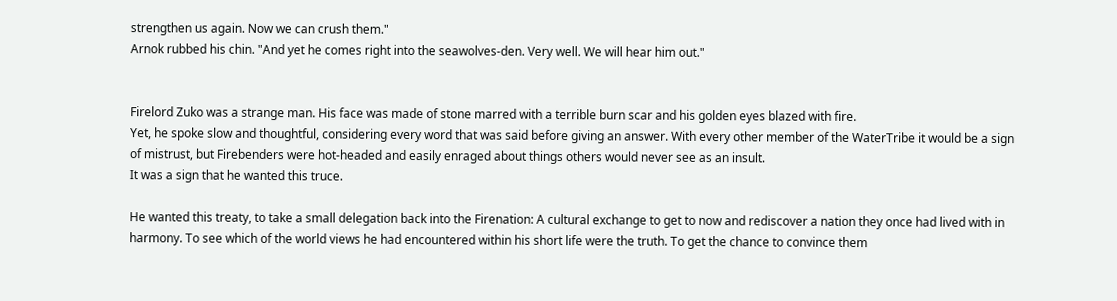strengthen us again. Now we can crush them."
Arnok rubbed his chin. "And yet he comes right into the seawolves-den. Very well. We will hear him out."


Firelord Zuko was a strange man. His face was made of stone marred with a terrible burn scar and his golden eyes blazed with fire.
Yet, he spoke slow and thoughtful, considering every word that was said before giving an answer. With every other member of the WaterTribe it would be a sign of mistrust, but Firebenders were hot-headed and easily enraged about things others would never see as an insult.
It was a sign that he wanted this truce.

He wanted this treaty, to take a small delegation back into the Firenation: A cultural exchange to get to now and rediscover a nation they once had lived with in harmony. To see which of the world views he had encountered within his short life were the truth. To get the chance to convince them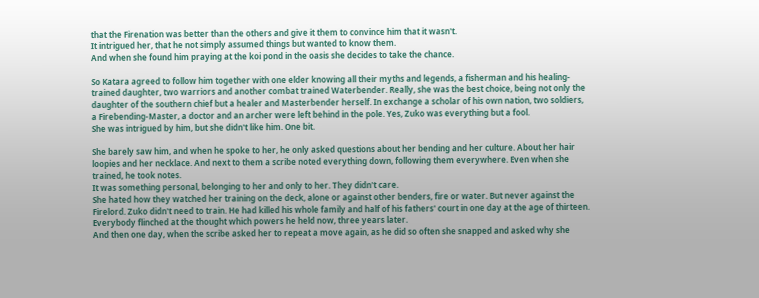that the Firenation was better than the others and give it them to convince him that it wasn't.
It intrigued her, that he not simply assumed things but wanted to know them.
And when she found him praying at the koi pond in the oasis she decides to take the chance.

So Katara agreed to follow him together with one elder knowing all their myths and legends, a fisherman and his healing-trained daughter, two warriors and another combat trained Waterbender. Really, she was the best choice, being not only the daughter of the southern chief but a healer and Masterbender herself. In exchange a scholar of his own nation, two soldiers, a Firebending-Master, a doctor and an archer were left behind in the pole. Yes, Zuko was everything but a fool.
She was intrigued by him, but she didn't like him. One bit.

She barely saw him, and when he spoke to her, he only asked questions about her bending and her culture. About her hair loopies and her necklace. And next to them a scribe noted everything down, following them everywhere. Even when she trained, he took notes.
It was something personal, belonging to her and only to her. They didn't care.
She hated how they watched her training on the deck, alone or against other benders, fire or water. But never against the Firelord. Zuko didn't need to train. He had killed his whole family and half of his fathers' court in one day at the age of thirteen. Everybody flinched at the thought which powers he held now, three years later.
And then one day, when the scribe asked her to repeat a move again, as he did so often she snapped and asked why she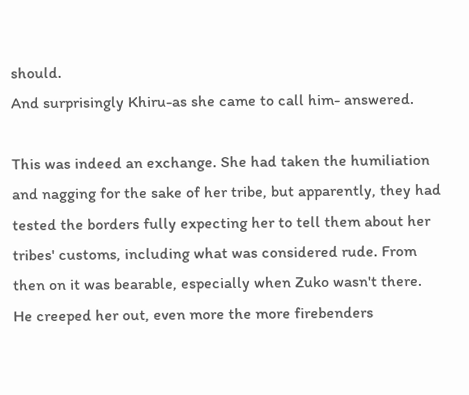should.
And surprisingly Khiru-as she came to call him- answered.

This was indeed an exchange. She had taken the humiliation and nagging for the sake of her tribe, but apparently, they had tested the borders fully expecting her to tell them about her tribes' customs, including what was considered rude. From then on it was bearable, especially when Zuko wasn't there.
He creeped her out, even more the more firebenders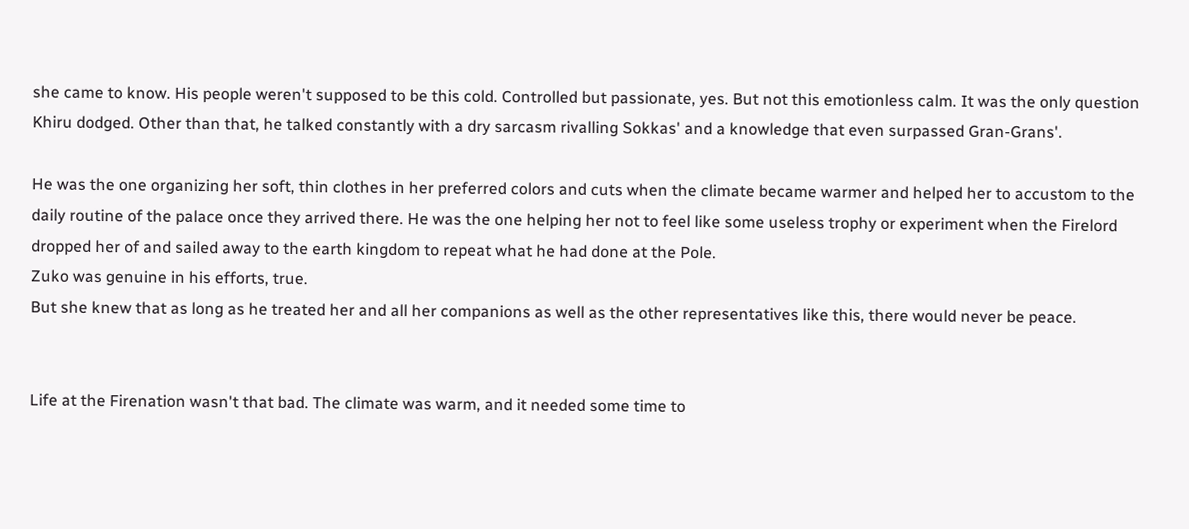she came to know. His people weren't supposed to be this cold. Controlled but passionate, yes. But not this emotionless calm. It was the only question Khiru dodged. Other than that, he talked constantly with a dry sarcasm rivalling Sokkas' and a knowledge that even surpassed Gran-Grans'.

He was the one organizing her soft, thin clothes in her preferred colors and cuts when the climate became warmer and helped her to accustom to the daily routine of the palace once they arrived there. He was the one helping her not to feel like some useless trophy or experiment when the Firelord dropped her of and sailed away to the earth kingdom to repeat what he had done at the Pole.
Zuko was genuine in his efforts, true.
But she knew that as long as he treated her and all her companions as well as the other representatives like this, there would never be peace.


Life at the Firenation wasn't that bad. The climate was warm, and it needed some time to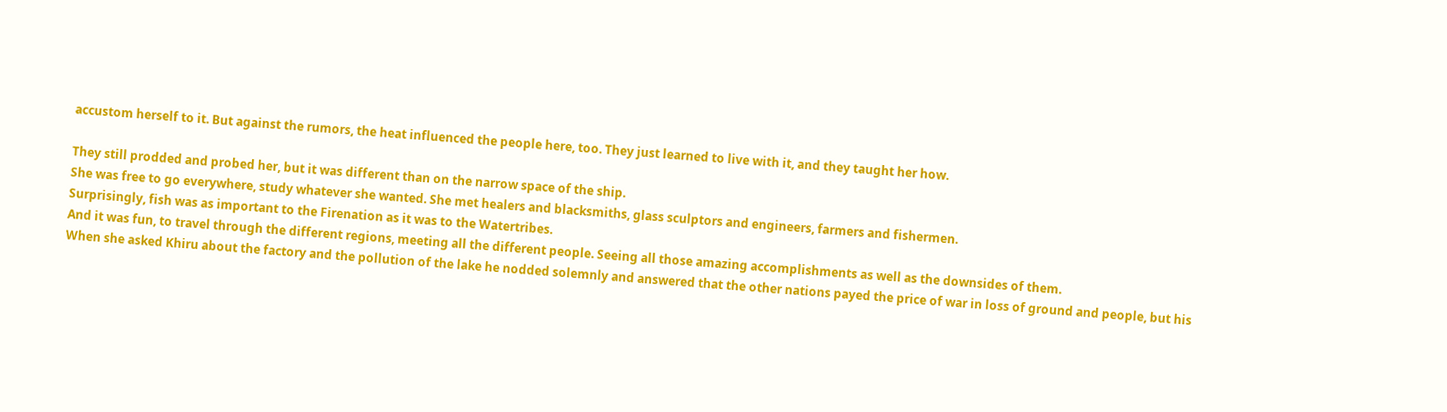accustom herself to it. But against the rumors, the heat influenced the people here, too. They just learned to live with it, and they taught her how.

They still prodded and probed her, but it was different than on the narrow space of the ship.
She was free to go everywhere, study whatever she wanted. She met healers and blacksmiths, glass sculptors and engineers, farmers and fishermen.
Surprisingly, fish was as important to the Firenation as it was to the Watertribes.
And it was fun, to travel through the different regions, meeting all the different people. Seeing all those amazing accomplishments as well as the downsides of them.
When she asked Khiru about the factory and the pollution of the lake he nodded solemnly and answered that the other nations payed the price of war in loss of ground and people, but his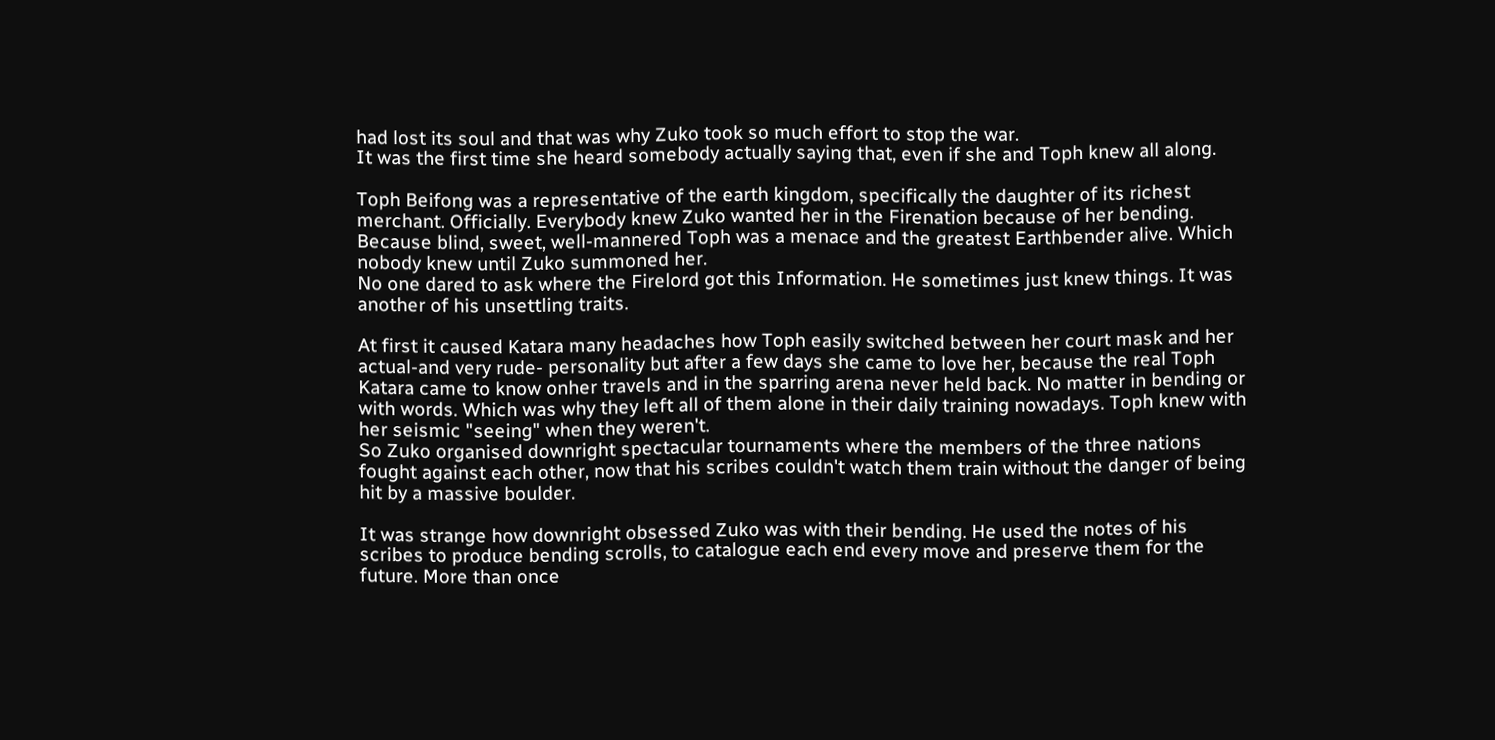had lost its soul and that was why Zuko took so much effort to stop the war.
It was the first time she heard somebody actually saying that, even if she and Toph knew all along.

Toph Beifong was a representative of the earth kingdom, specifically the daughter of its richest merchant. Officially. Everybody knew Zuko wanted her in the Firenation because of her bending. Because blind, sweet, well-mannered Toph was a menace and the greatest Earthbender alive. Which nobody knew until Zuko summoned her.
No one dared to ask where the Firelord got this Information. He sometimes just knew things. It was another of his unsettling traits.

At first it caused Katara many headaches how Toph easily switched between her court mask and her actual-and very rude- personality but after a few days she came to love her, because the real Toph Katara came to know onher travels and in the sparring arena never held back. No matter in bending or with words. Which was why they left all of them alone in their daily training nowadays. Toph knew with her seismic "seeing" when they weren't.
So Zuko organised downright spectacular tournaments where the members of the three nations fought against each other, now that his scribes couldn't watch them train without the danger of being hit by a massive boulder.

It was strange how downright obsessed Zuko was with their bending. He used the notes of his scribes to produce bending scrolls, to catalogue each end every move and preserve them for the future. More than once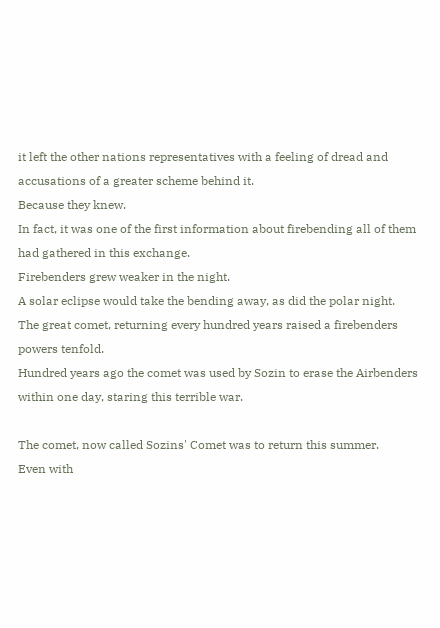it left the other nations representatives with a feeling of dread and accusations of a greater scheme behind it.
Because they knew.
In fact, it was one of the first information about firebending all of them had gathered in this exchange.
Firebenders grew weaker in the night.
A solar eclipse would take the bending away, as did the polar night.
The great comet, returning every hundred years raised a firebenders powers tenfold.
Hundred years ago the comet was used by Sozin to erase the Airbenders within one day, staring this terrible war.

The comet, now called Sozins' Comet was to return this summer.
Even with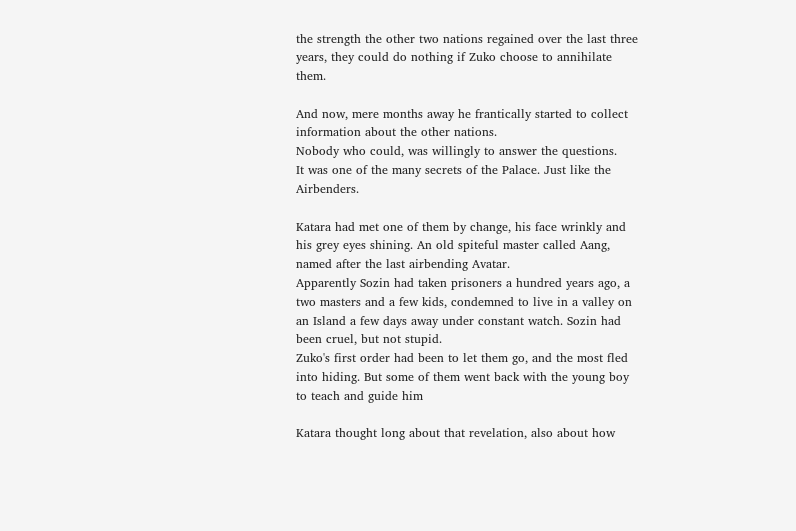the strength the other two nations regained over the last three years, they could do nothing if Zuko choose to annihilate them.

And now, mere months away he frantically started to collect information about the other nations.
Nobody who could, was willingly to answer the questions.
It was one of the many secrets of the Palace. Just like the Airbenders.

Katara had met one of them by change, his face wrinkly and his grey eyes shining. An old spiteful master called Aang, named after the last airbending Avatar.
Apparently Sozin had taken prisoners a hundred years ago, a two masters and a few kids, condemned to live in a valley on an Island a few days away under constant watch. Sozin had been cruel, but not stupid.
Zuko's first order had been to let them go, and the most fled into hiding. But some of them went back with the young boy to teach and guide him

Katara thought long about that revelation, also about how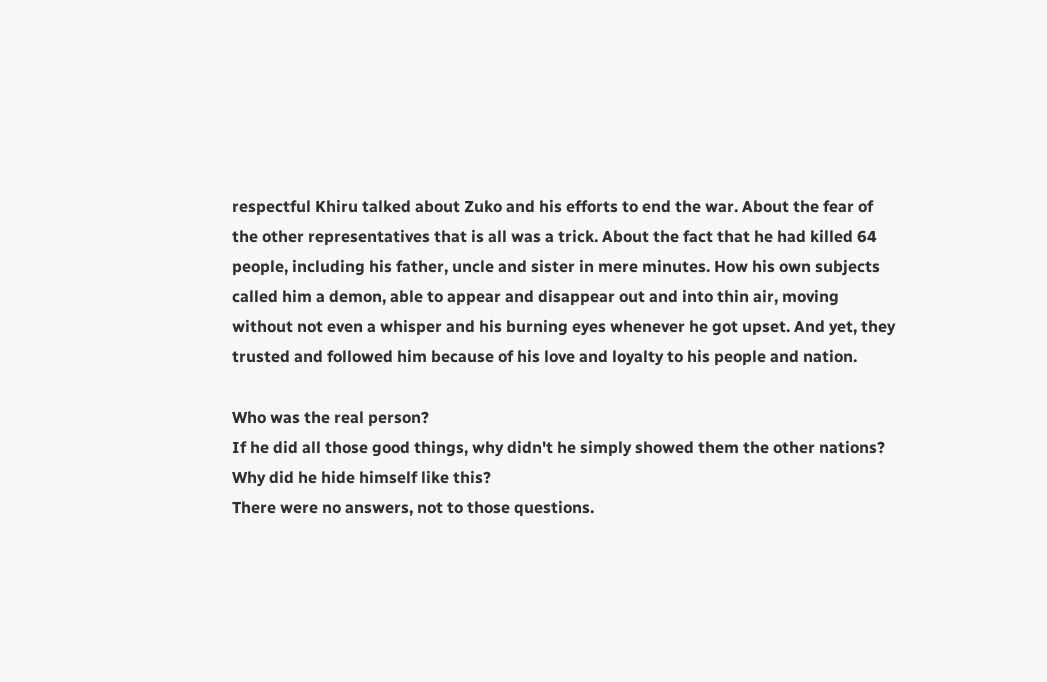respectful Khiru talked about Zuko and his efforts to end the war. About the fear of the other representatives that is all was a trick. About the fact that he had killed 64 people, including his father, uncle and sister in mere minutes. How his own subjects called him a demon, able to appear and disappear out and into thin air, moving without not even a whisper and his burning eyes whenever he got upset. And yet, they trusted and followed him because of his love and loyalty to his people and nation.

Who was the real person?
If he did all those good things, why didn't he simply showed them the other nations?
Why did he hide himself like this?
There were no answers, not to those questions.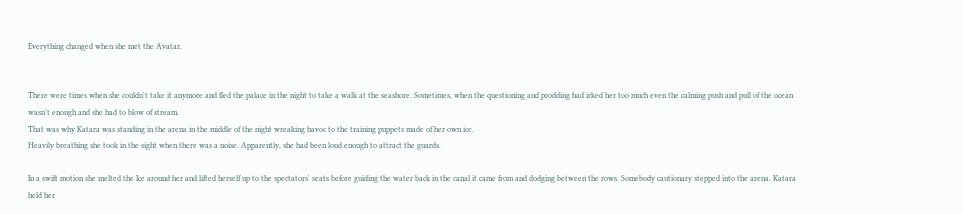Everything changed when she met the Avatar.


There were times when she couldn't take it anymore and fled the palace in the night to take a walk at the seashore. Sometimes, when the questioning and prodding had irked her too much even the calming push and pull of the ocean wasn't enough and she had to blow of stream.
That was why Katara was standing in the arena in the middle of the night wreaking havoc to the training puppets made of her own ice.
Heavily breathing she took in the sight when there was a noise. Apparently, she had been loud enough to attract the guards.

In a swift motion she melted the Ice around her and lifted herself up to the spectators' seats before guiding the water back in the canal it came from and dodging between the rows. Somebody cautionary stepped into the arena. Katara held her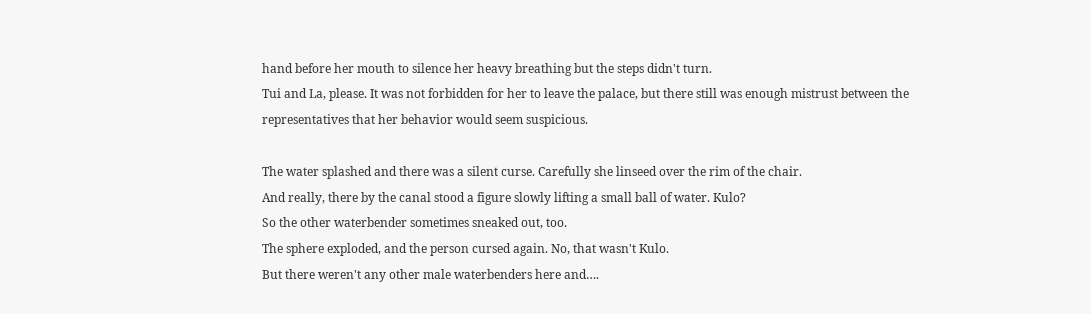hand before her mouth to silence her heavy breathing but the steps didn't turn.
Tui and La, please. It was not forbidden for her to leave the palace, but there still was enough mistrust between the representatives that her behavior would seem suspicious.

The water splashed and there was a silent curse. Carefully she linseed over the rim of the chair.
And really, there by the canal stood a figure slowly lifting a small ball of water. Kulo?
So the other waterbender sometimes sneaked out, too.
The sphere exploded, and the person cursed again. No, that wasn't Kulo.
But there weren't any other male waterbenders here and….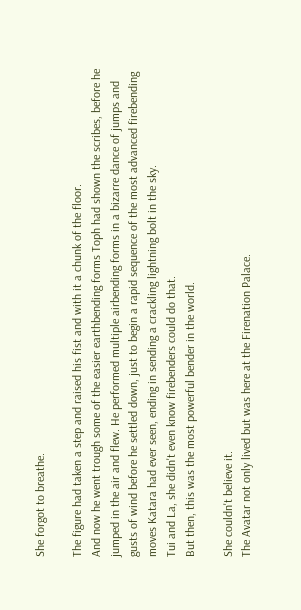She forgot to breathe.

The figure had taken a step and raised his fist and with it a chunk of the floor.
And now he went trough some of the easier earthbending forms Toph had shown the scribes, before he jumped in the air and flew. He performed multiple airbending forms in a bizarre dance of jumps and gusts of wind before he settled down, just to begin a rapid sequence of the most advanced firebending moves Katara had ever seen, ending in sending a crackling lightning bolt in the sky.
Tui and La, she didn't even know firebenders could do that.
But then, this was the most powerful bender in the world.

She couldn't believe it.
The Avatar not only lived but was here at the Firenation Palace.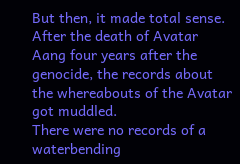But then, it made total sense.
After the death of Avatar Aang four years after the genocide, the records about the whereabouts of the Avatar got muddled.
There were no records of a waterbending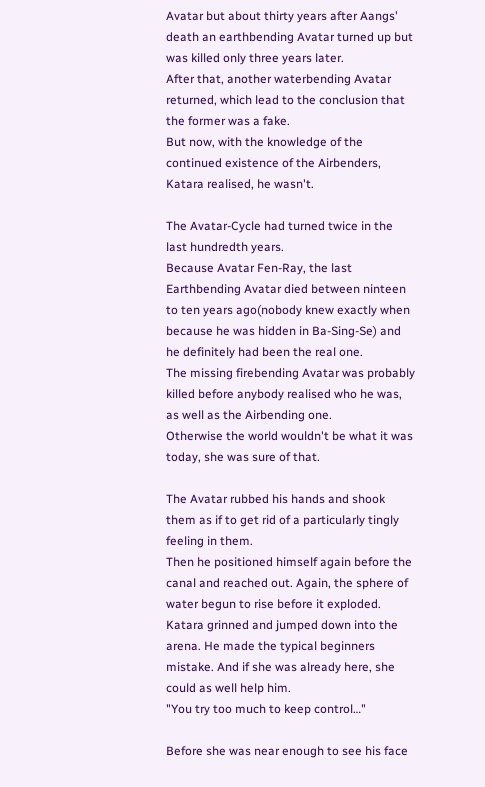Avatar but about thirty years after Aangs' death an earthbending Avatar turned up but was killed only three years later.
After that, another waterbending Avatar returned, which lead to the conclusion that the former was a fake.
But now, with the knowledge of the continued existence of the Airbenders, Katara realised, he wasn't.

The Avatar-Cycle had turned twice in the last hundredth years.
Because Avatar Fen-Ray, the last Earthbending Avatar died between ninteen to ten years ago(nobody knew exactly when because he was hidden in Ba-Sing-Se) and he definitely had been the real one.
The missing firebending Avatar was probably killed before anybody realised who he was, as well as the Airbending one.
Otherwise the world wouldn't be what it was today, she was sure of that.

The Avatar rubbed his hands and shook them as if to get rid of a particularly tingly feeling in them.
Then he positioned himself again before the canal and reached out. Again, the sphere of water begun to rise before it exploded. Katara grinned and jumped down into the arena. He made the typical beginners mistake. And if she was already here, she could as well help him.
"You try too much to keep control…"

Before she was near enough to see his face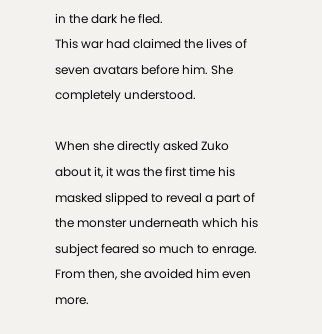in the dark he fled.
This war had claimed the lives of seven avatars before him. She completely understood.

When she directly asked Zuko about it, it was the first time his masked slipped to reveal a part of the monster underneath which his subject feared so much to enrage.
From then, she avoided him even more.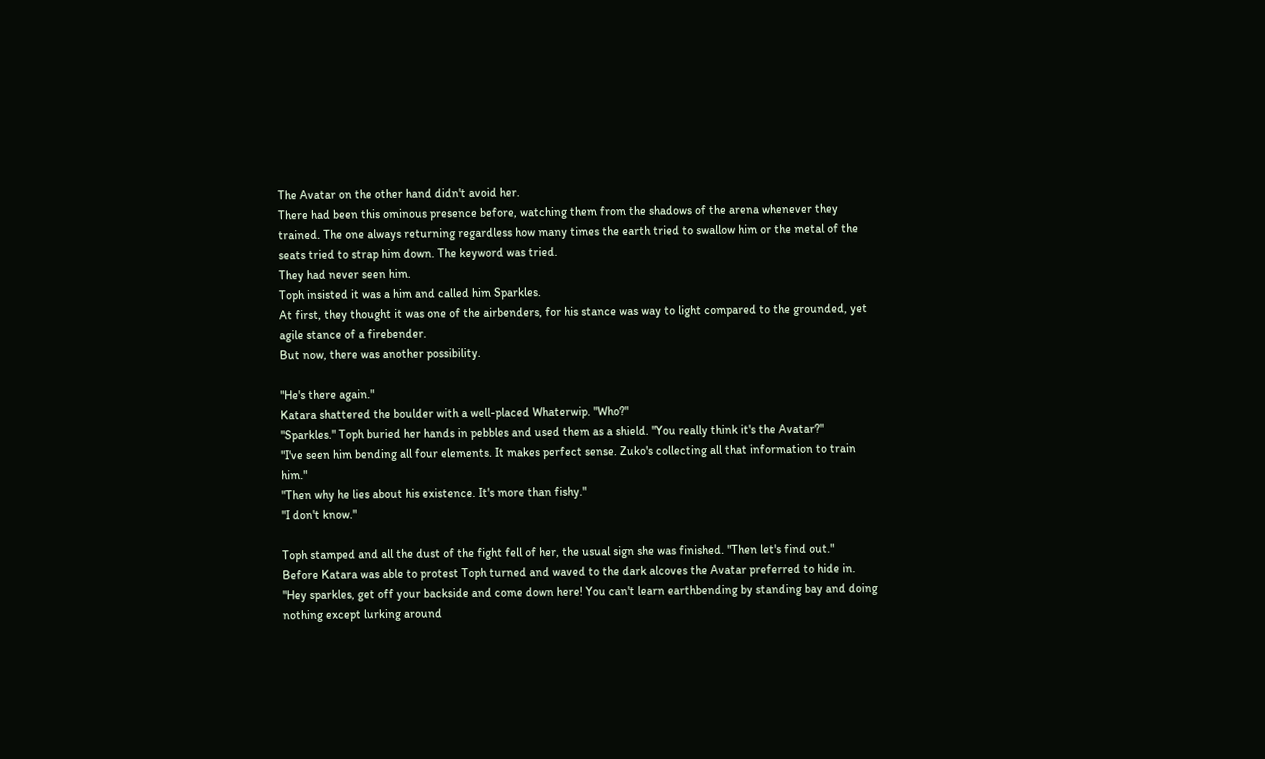The Avatar on the other hand didn't avoid her.
There had been this ominous presence before, watching them from the shadows of the arena whenever they trained. The one always returning regardless how many times the earth tried to swallow him or the metal of the seats tried to strap him down. The keyword was tried.
They had never seen him.
Toph insisted it was a him and called him Sparkles.
At first, they thought it was one of the airbenders, for his stance was way to light compared to the grounded, yet agile stance of a firebender.
But now, there was another possibility.

"He's there again."
Katara shattered the boulder with a well-placed Whaterwip. "Who?"
"Sparkles." Toph buried her hands in pebbles and used them as a shield. "You really think it's the Avatar?"
"I've seen him bending all four elements. It makes perfect sense. Zuko's collecting all that information to train him."
"Then why he lies about his existence. It's more than fishy."
"I don't know."

Toph stamped and all the dust of the fight fell of her, the usual sign she was finished. "Then let's find out."
Before Katara was able to protest Toph turned and waved to the dark alcoves the Avatar preferred to hide in. "Hey sparkles, get off your backside and come down here! You can't learn earthbending by standing bay and doing nothing except lurking around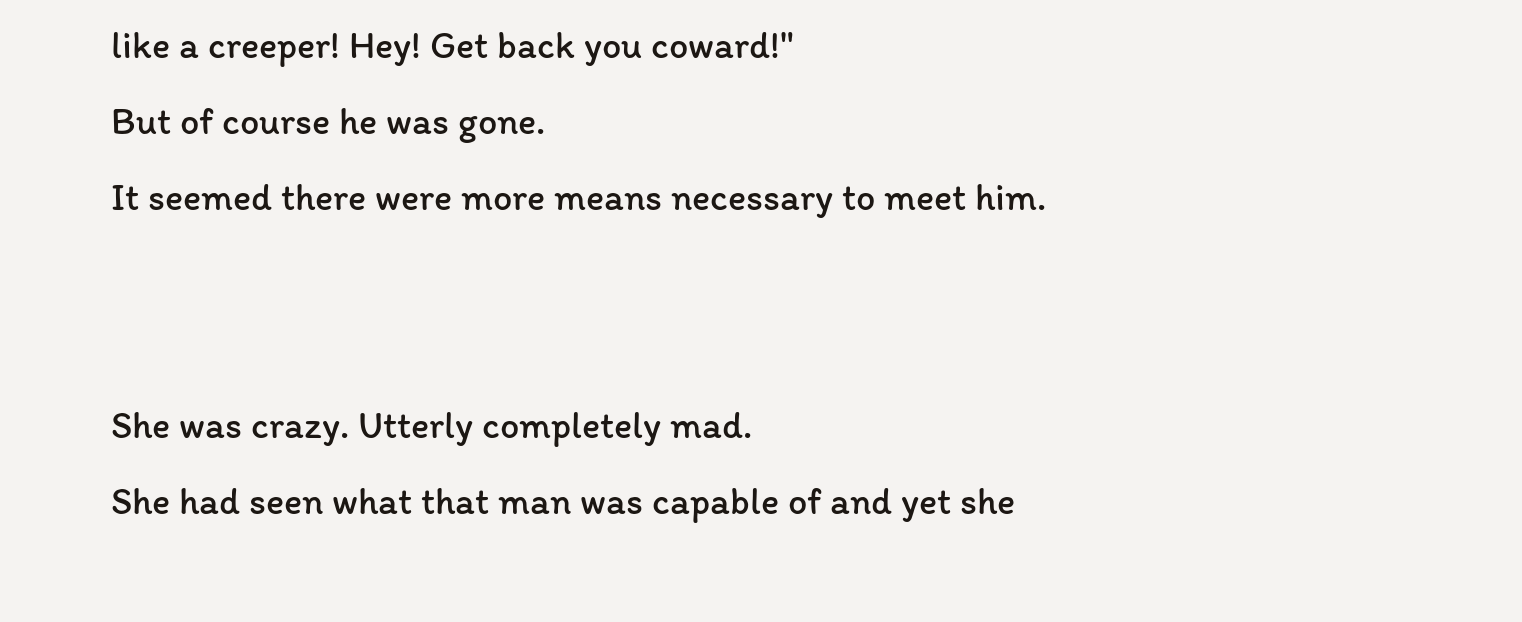like a creeper! Hey! Get back you coward!"
But of course he was gone.
It seemed there were more means necessary to meet him.


She was crazy. Utterly completely mad.
She had seen what that man was capable of and yet she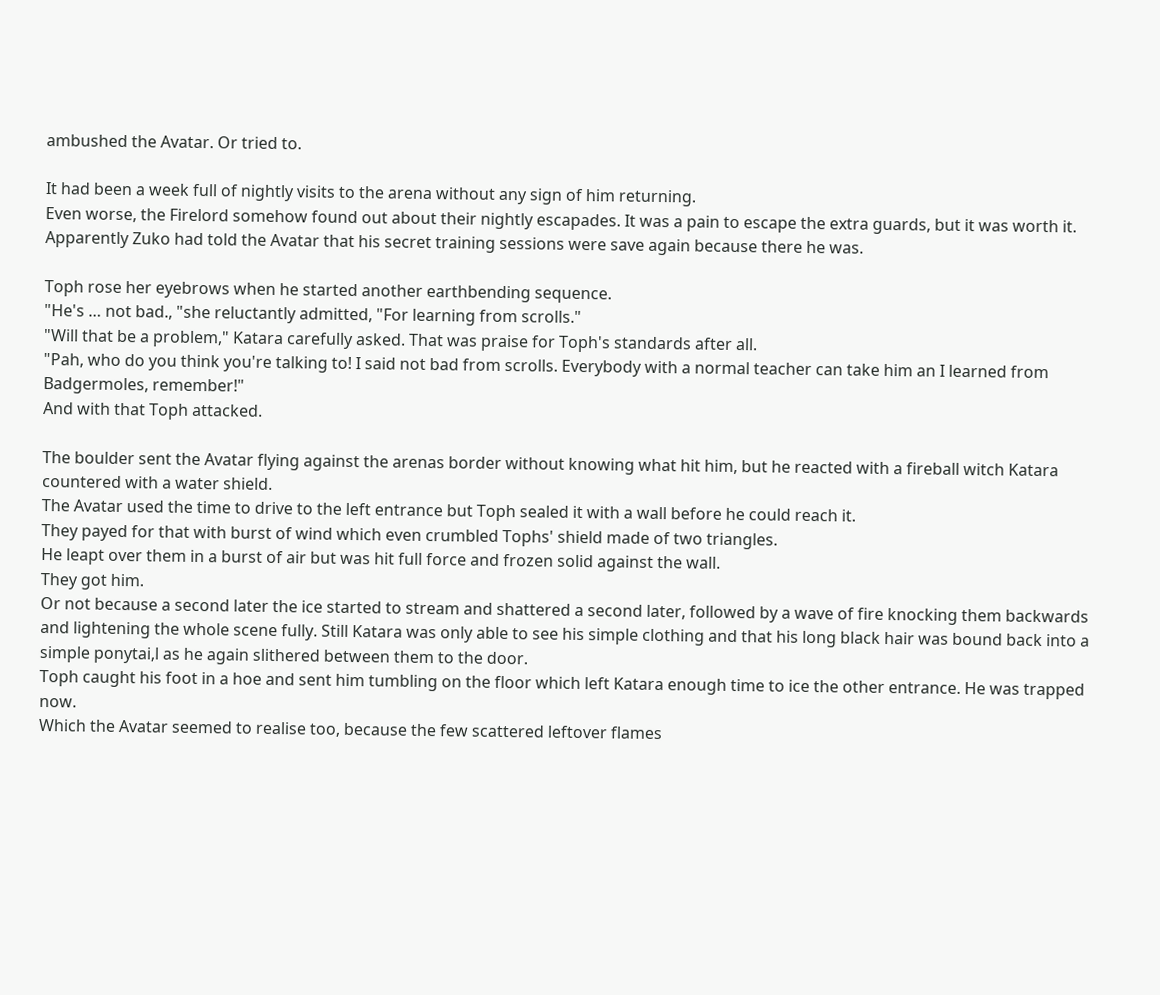ambushed the Avatar. Or tried to.

It had been a week full of nightly visits to the arena without any sign of him returning.
Even worse, the Firelord somehow found out about their nightly escapades. It was a pain to escape the extra guards, but it was worth it.
Apparently Zuko had told the Avatar that his secret training sessions were save again because there he was.

Toph rose her eyebrows when he started another earthbending sequence.
"He's … not bad., "she reluctantly admitted, "For learning from scrolls."
"Will that be a problem," Katara carefully asked. That was praise for Toph's standards after all.
"Pah, who do you think you're talking to! I said not bad from scrolls. Everybody with a normal teacher can take him an I learned from Badgermoles, remember!"
And with that Toph attacked.

The boulder sent the Avatar flying against the arenas border without knowing what hit him, but he reacted with a fireball witch Katara countered with a water shield.
The Avatar used the time to drive to the left entrance but Toph sealed it with a wall before he could reach it.
They payed for that with burst of wind which even crumbled Tophs' shield made of two triangles.
He leapt over them in a burst of air but was hit full force and frozen solid against the wall.
They got him.
Or not because a second later the ice started to stream and shattered a second later, followed by a wave of fire knocking them backwards and lightening the whole scene fully. Still Katara was only able to see his simple clothing and that his long black hair was bound back into a simple ponytai,l as he again slithered between them to the door.
Toph caught his foot in a hoe and sent him tumbling on the floor which left Katara enough time to ice the other entrance. He was trapped now.
Which the Avatar seemed to realise too, because the few scattered leftover flames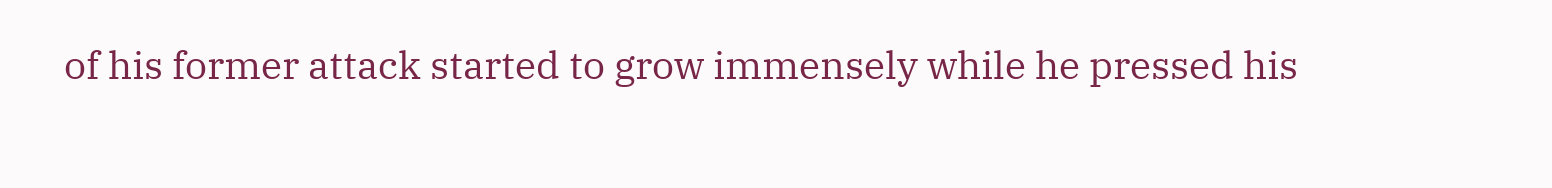of his former attack started to grow immensely while he pressed his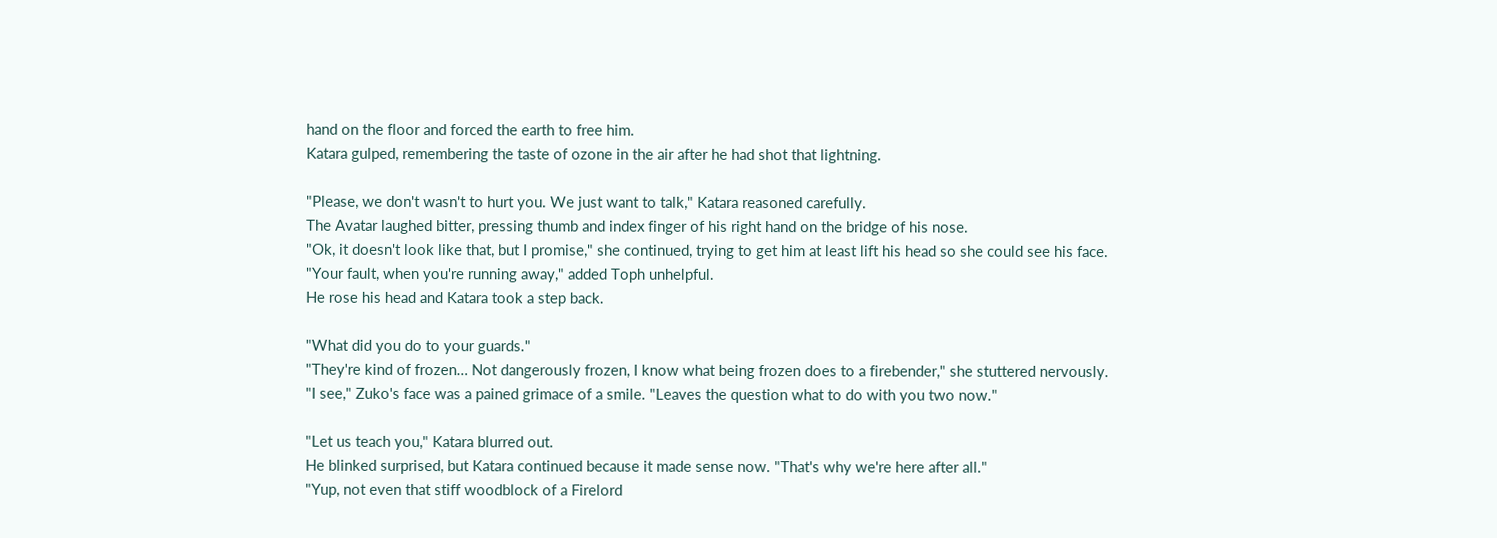hand on the floor and forced the earth to free him.
Katara gulped, remembering the taste of ozone in the air after he had shot that lightning.

"Please, we don't wasn't to hurt you. We just want to talk," Katara reasoned carefully.
The Avatar laughed bitter, pressing thumb and index finger of his right hand on the bridge of his nose.
"Ok, it doesn't look like that, but I promise," she continued, trying to get him at least lift his head so she could see his face.
"Your fault, when you're running away," added Toph unhelpful.
He rose his head and Katara took a step back.

"What did you do to your guards."
"They're kind of frozen… Not dangerously frozen, I know what being frozen does to a firebender," she stuttered nervously.
"I see," Zuko's face was a pained grimace of a smile. "Leaves the question what to do with you two now."

"Let us teach you," Katara blurred out.
He blinked surprised, but Katara continued because it made sense now. "That's why we're here after all."
"Yup, not even that stiff woodblock of a Firelord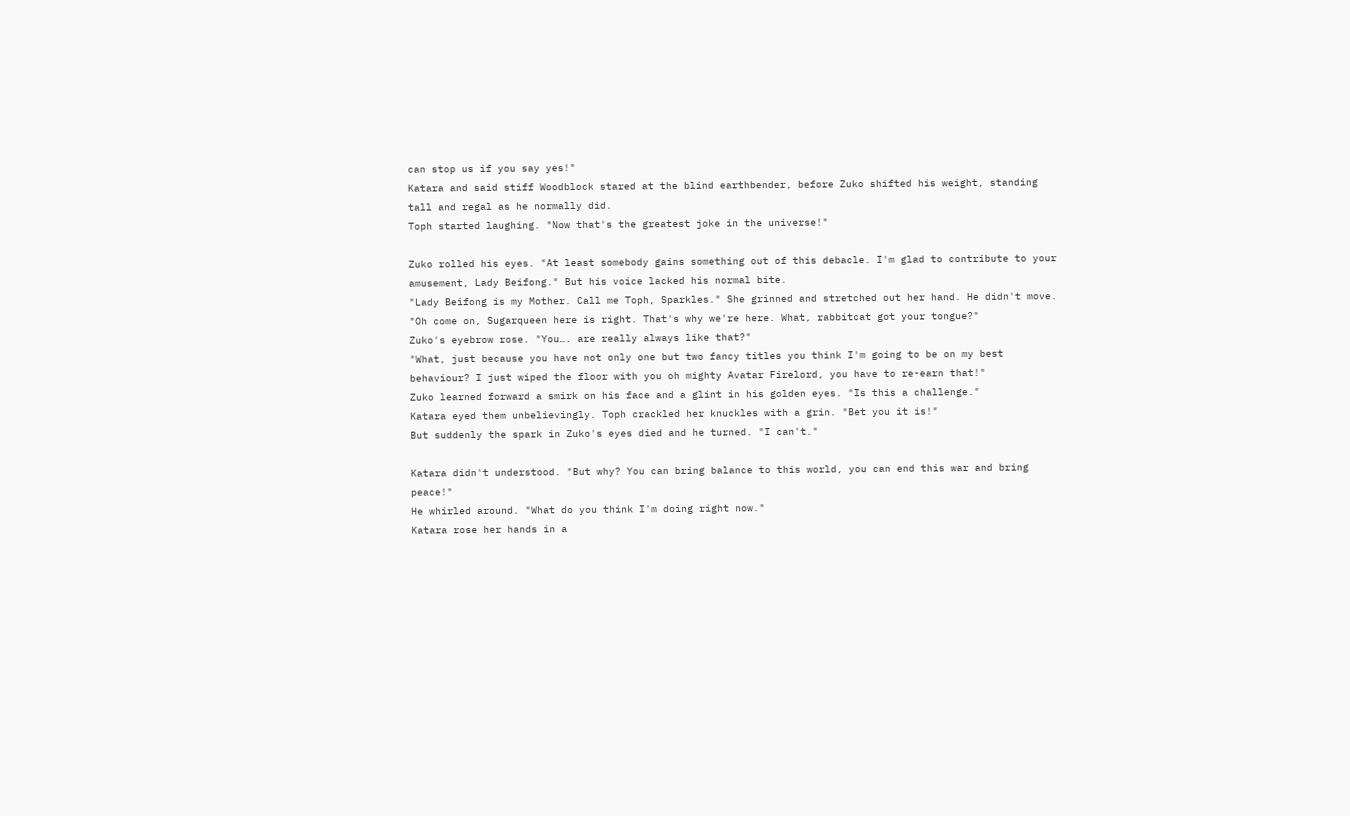can stop us if you say yes!"
Katara and said stiff Woodblock stared at the blind earthbender, before Zuko shifted his weight, standing tall and regal as he normally did.
Toph started laughing. "Now that's the greatest joke in the universe!"

Zuko rolled his eyes. "At least somebody gains something out of this debacle. I'm glad to contribute to your amusement, Lady Beifong." But his voice lacked his normal bite.
"Lady Beifong is my Mother. Call me Toph, Sparkles." She grinned and stretched out her hand. He didn't move.
"Oh come on, Sugarqueen here is right. That's why we're here. What, rabbitcat got your tongue?"
Zuko's eyebrow rose. "You…. are really always like that?"
"What, just because you have not only one but two fancy titles you think I'm going to be on my best behaviour? I just wiped the floor with you oh mighty Avatar Firelord, you have to re-earn that!"
Zuko learned forward a smirk on his face and a glint in his golden eyes. "Is this a challenge."
Katara eyed them unbelievingly. Toph crackled her knuckles with a grin. "Bet you it is!"
But suddenly the spark in Zuko's eyes died and he turned. "I can't."

Katara didn't understood. "But why? You can bring balance to this world, you can end this war and bring peace!"
He whirled around. "What do you think I'm doing right now."
Katara rose her hands in a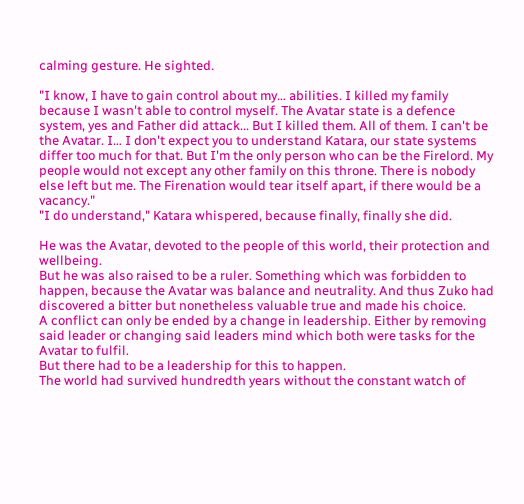calming gesture. He sighted.

"I know, I have to gain control about my… abilities. I killed my family because I wasn't able to control myself. The Avatar state is a defence system, yes and Father did attack... But I killed them. All of them. I can't be the Avatar. I… I don't expect you to understand Katara, our state systems differ too much for that. But I'm the only person who can be the Firelord. My people would not except any other family on this throne. There is nobody else left but me. The Firenation would tear itself apart, if there would be a vacancy."
"I do understand," Katara whispered, because finally, finally she did.

He was the Avatar, devoted to the people of this world, their protection and wellbeing.
But he was also raised to be a ruler. Something which was forbidden to happen, because the Avatar was balance and neutrality. And thus Zuko had discovered a bitter but nonetheless valuable true and made his choice.
A conflict can only be ended by a change in leadership. Either by removing said leader or changing said leaders mind which both were tasks for the Avatar to fulfil.
But there had to be a leadership for this to happen.
The world had survived hundredth years without the constant watch of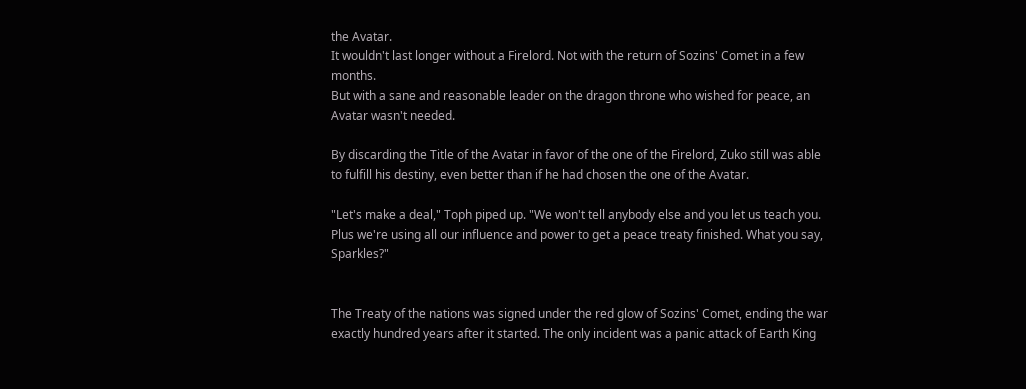the Avatar.
It wouldn't last longer without a Firelord. Not with the return of Sozins' Comet in a few months.
But with a sane and reasonable leader on the dragon throne who wished for peace, an Avatar wasn't needed.

By discarding the Title of the Avatar in favor of the one of the Firelord, Zuko still was able to fulfill his destiny, even better than if he had chosen the one of the Avatar.

"Let's make a deal," Toph piped up. "We won't tell anybody else and you let us teach you. Plus we're using all our influence and power to get a peace treaty finished. What you say, Sparkles?"


The Treaty of the nations was signed under the red glow of Sozins' Comet, ending the war exactly hundred years after it started. The only incident was a panic attack of Earth King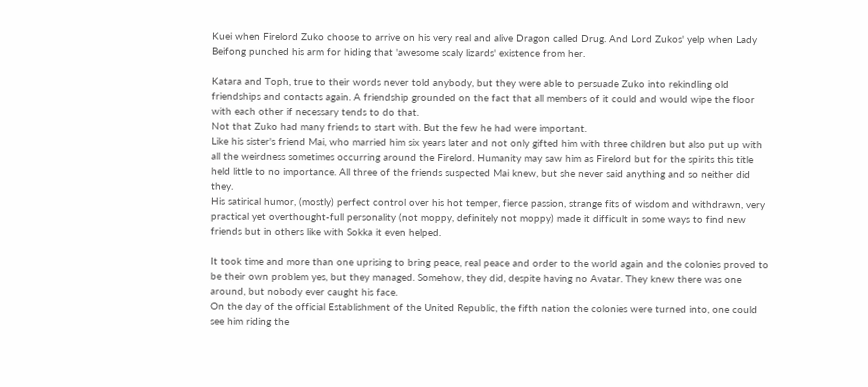Kuei when Firelord Zuko choose to arrive on his very real and alive Dragon called Drug. And Lord Zukos' yelp when Lady Beifong punched his arm for hiding that 'awesome scaly lizards' existence from her.

Katara and Toph, true to their words never told anybody, but they were able to persuade Zuko into rekindling old friendships and contacts again. A friendship grounded on the fact that all members of it could and would wipe the floor with each other if necessary tends to do that.
Not that Zuko had many friends to start with. But the few he had were important.
Like his sister's friend Mai, who married him six years later and not only gifted him with three children but also put up with all the weirdness sometimes occurring around the Firelord. Humanity may saw him as Firelord but for the spirits this title held little to no importance. All three of the friends suspected Mai knew, but she never said anything and so neither did they.
His satirical humor, (mostly) perfect control over his hot temper, fierce passion, strange fits of wisdom and withdrawn, very practical yet overthought-full personality (not moppy, definitely not moppy) made it difficult in some ways to find new friends but in others like with Sokka it even helped.

It took time and more than one uprising to bring peace, real peace and order to the world again and the colonies proved to be their own problem yes, but they managed. Somehow, they did, despite having no Avatar. They knew there was one around, but nobody ever caught his face.
On the day of the official Establishment of the United Republic, the fifth nation the colonies were turned into, one could see him riding the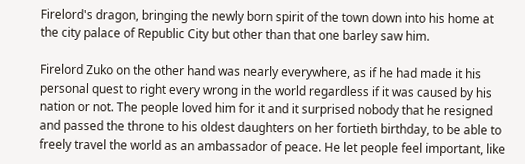Firelord's dragon, bringing the newly born spirit of the town down into his home at the city palace of Republic City but other than that one barley saw him.

Firelord Zuko on the other hand was nearly everywhere, as if he had made it his personal quest to right every wrong in the world regardless if it was caused by his nation or not. The people loved him for it and it surprised nobody that he resigned and passed the throne to his oldest daughters on her fortieth birthday, to be able to freely travel the world as an ambassador of peace. He let people feel important, like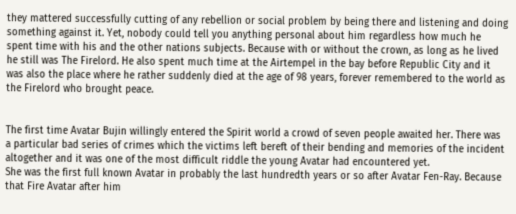they mattered successfully cutting of any rebellion or social problem by being there and listening and doing something against it. Yet, nobody could tell you anything personal about him regardless how much he spent time with his and the other nations subjects. Because with or without the crown, as long as he lived he still was The Firelord. He also spent much time at the Airtempel in the bay before Republic City and it was also the place where he rather suddenly died at the age of 98 years, forever remembered to the world as the Firelord who brought peace.


The first time Avatar Bujin willingly entered the Spirit world a crowd of seven people awaited her. There was a particular bad series of crimes which the victims left bereft of their bending and memories of the incident altogether and it was one of the most difficult riddle the young Avatar had encountered yet.
She was the first full known Avatar in probably the last hundredth years or so after Avatar Fen-Ray. Because that Fire Avatar after him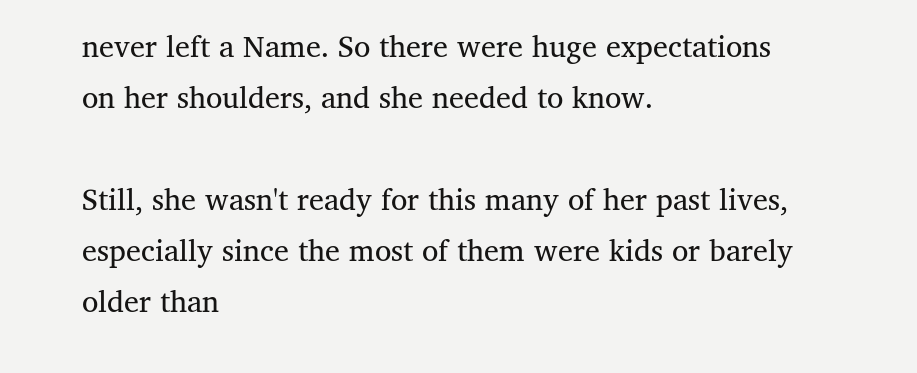never left a Name. So there were huge expectations on her shoulders, and she needed to know.

Still, she wasn't ready for this many of her past lives, especially since the most of them were kids or barely older than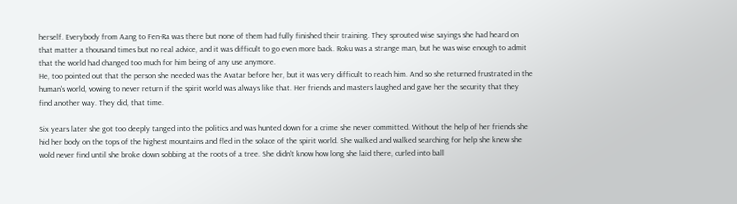herself. Everybody from Aang to Fen-Ra was there but none of them had fully finished their training. They sprouted wise sayings she had heard on that matter a thousand times but no real advice, and it was difficult to go even more back. Roku was a strange man, but he was wise enough to admit that the world had changed too much for him being of any use anymore.
He, too pointed out that the person she needed was the Avatar before her, but it was very difficult to reach him. And so she returned frustrated in the human's world, vowing to never return if the spirit world was always like that. Her friends and masters laughed and gave her the security that they find another way. They did, that time.

Six years later she got too deeply tanged into the politics and was hunted down for a crime she never committed. Without the help of her friends she hid her body on the tops of the highest mountains and fled in the solace of the spirit world. She walked and walked searching for help she knew she wold never find until she broke down sobbing at the roots of a tree. She didn't know how long she laid there, curled into ball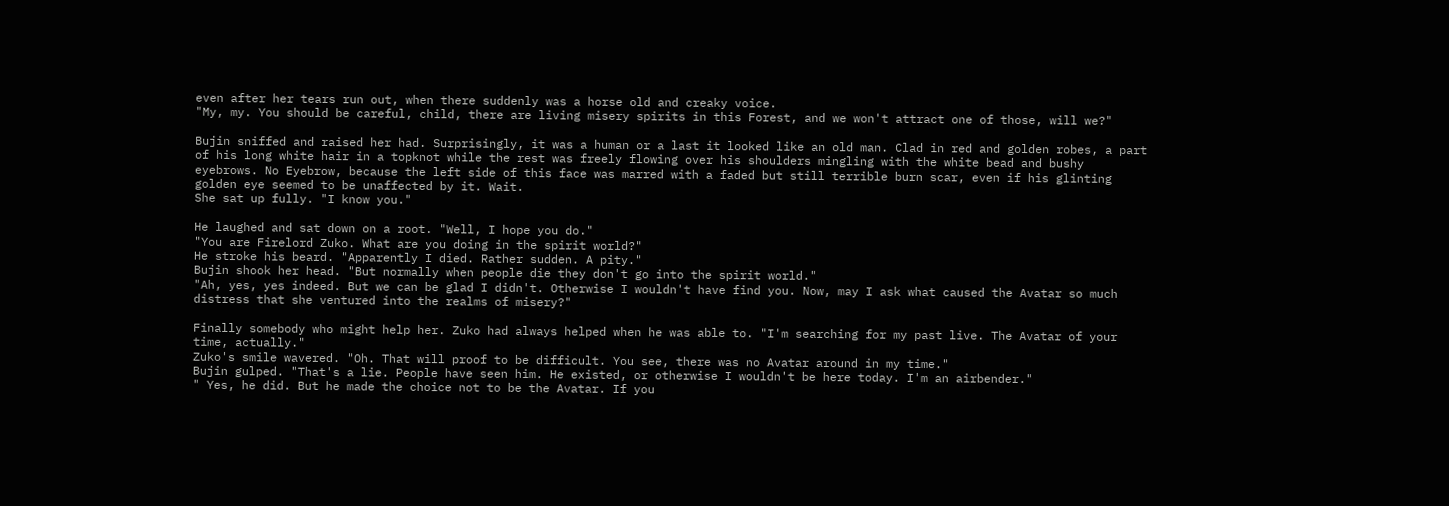even after her tears run out, when there suddenly was a horse old and creaky voice.
"My, my. You should be careful, child, there are living misery spirits in this Forest, and we won't attract one of those, will we?"

Bujin sniffed and raised her had. Surprisingly, it was a human or a last it looked like an old man. Clad in red and golden robes, a part of his long white hair in a topknot while the rest was freely flowing over his shoulders mingling with the white bead and bushy eyebrows. No Eyebrow, because the left side of this face was marred with a faded but still terrible burn scar, even if his glinting golden eye seemed to be unaffected by it. Wait.
She sat up fully. "I know you."

He laughed and sat down on a root. "Well, I hope you do."
"You are Firelord Zuko. What are you doing in the spirit world?"
He stroke his beard. "Apparently I died. Rather sudden. A pity."
Bujin shook her head. "But normally when people die they don't go into the spirit world."
"Ah, yes, yes indeed. But we can be glad I didn't. Otherwise I wouldn't have find you. Now, may I ask what caused the Avatar so much distress that she ventured into the realms of misery?"

Finally somebody who might help her. Zuko had always helped when he was able to. "I'm searching for my past live. The Avatar of your time, actually."
Zuko's smile wavered. "Oh. That will proof to be difficult. You see, there was no Avatar around in my time."
Bujin gulped. "That's a lie. People have seen him. He existed, or otherwise I wouldn't be here today. I'm an airbender."
" Yes, he did. But he made the choice not to be the Avatar. If you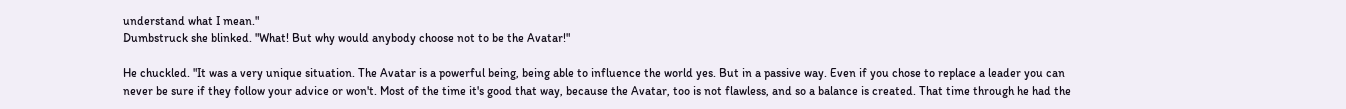understand what I mean."
Dumbstruck she blinked. "What! But why would anybody choose not to be the Avatar!"

He chuckled. "It was a very unique situation. The Avatar is a powerful being, being able to influence the world yes. But in a passive way. Even if you chose to replace a leader you can never be sure if they follow your advice or won't. Most of the time it's good that way, because the Avatar, too is not flawless, and so a balance is created. That time through he had the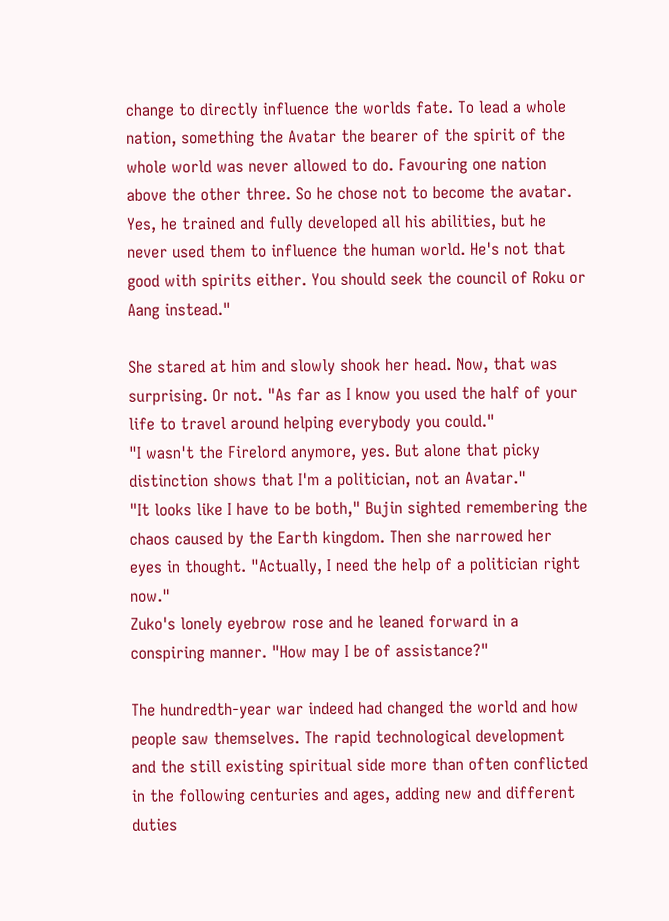change to directly influence the worlds fate. To lead a whole nation, something the Avatar the bearer of the spirit of the whole world was never allowed to do. Favouring one nation above the other three. So he chose not to become the avatar. Yes, he trained and fully developed all his abilities, but he never used them to influence the human world. He's not that good with spirits either. You should seek the council of Roku or Aang instead."

She stared at him and slowly shook her head. Now, that was surprising. Or not. "As far as I know you used the half of your life to travel around helping everybody you could."
"I wasn't the Firelord anymore, yes. But alone that picky distinction shows that I'm a politician, not an Avatar."
"It looks like I have to be both," Bujin sighted remembering the chaos caused by the Earth kingdom. Then she narrowed her eyes in thought. "Actually, I need the help of a politician right now."
Zuko's lonely eyebrow rose and he leaned forward in a conspiring manner. "How may I be of assistance?"

The hundredth-year war indeed had changed the world and how people saw themselves. The rapid technological development and the still existing spiritual side more than often conflicted in the following centuries and ages, adding new and different duties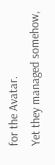for the Avatar.
Yet they managed somehow,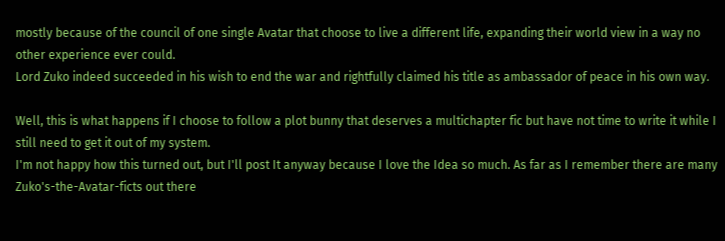mostly because of the council of one single Avatar that choose to live a different life, expanding their world view in a way no other experience ever could.
Lord Zuko indeed succeeded in his wish to end the war and rightfully claimed his title as ambassador of peace in his own way.

Well, this is what happens if I choose to follow a plot bunny that deserves a multichapter fic but have not time to write it while I still need to get it out of my system.
I'm not happy how this turned out, but I'll post It anyway because I love the Idea so much. As far as I remember there are many Zuko's-the-Avatar-ficts out there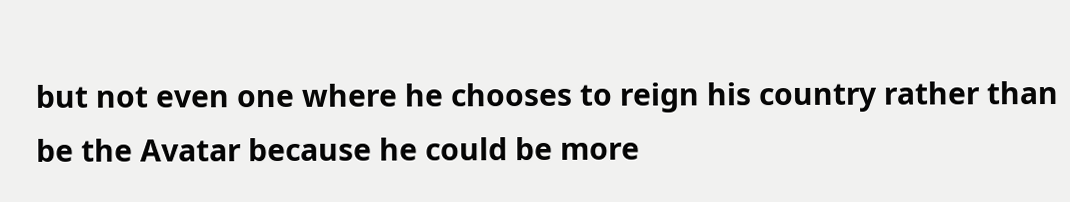but not even one where he chooses to reign his country rather than be the Avatar because he could be more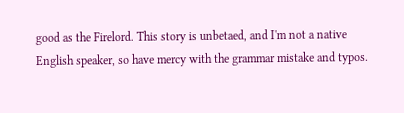good as the Firelord. This story is unbetaed, and I'm not a native English speaker, so have mercy with the grammar mistake and typos.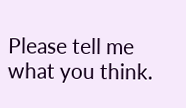Please tell me what you think.